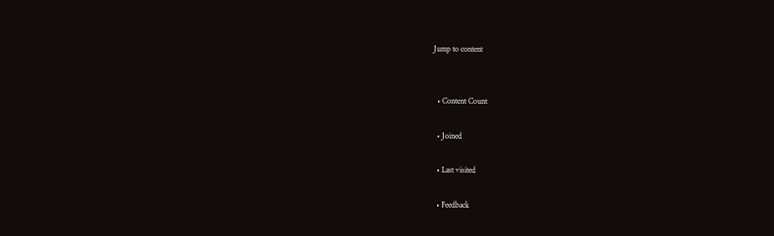Jump to content


  • Content Count

  • Joined

  • Last visited

  • Feedback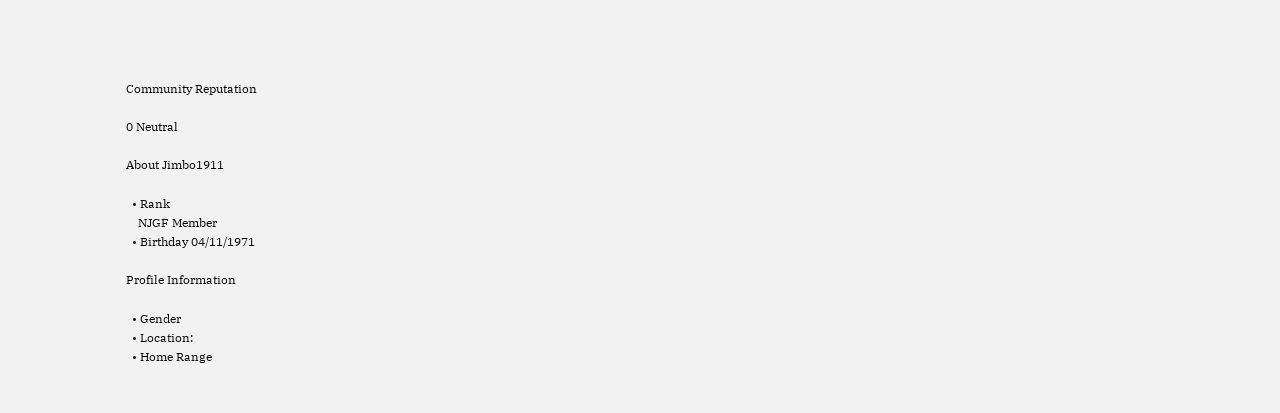Community Reputation

0 Neutral

About Jimbo1911

  • Rank
    NJGF Member
  • Birthday 04/11/1971

Profile Information

  • Gender
  • Location:
  • Home Range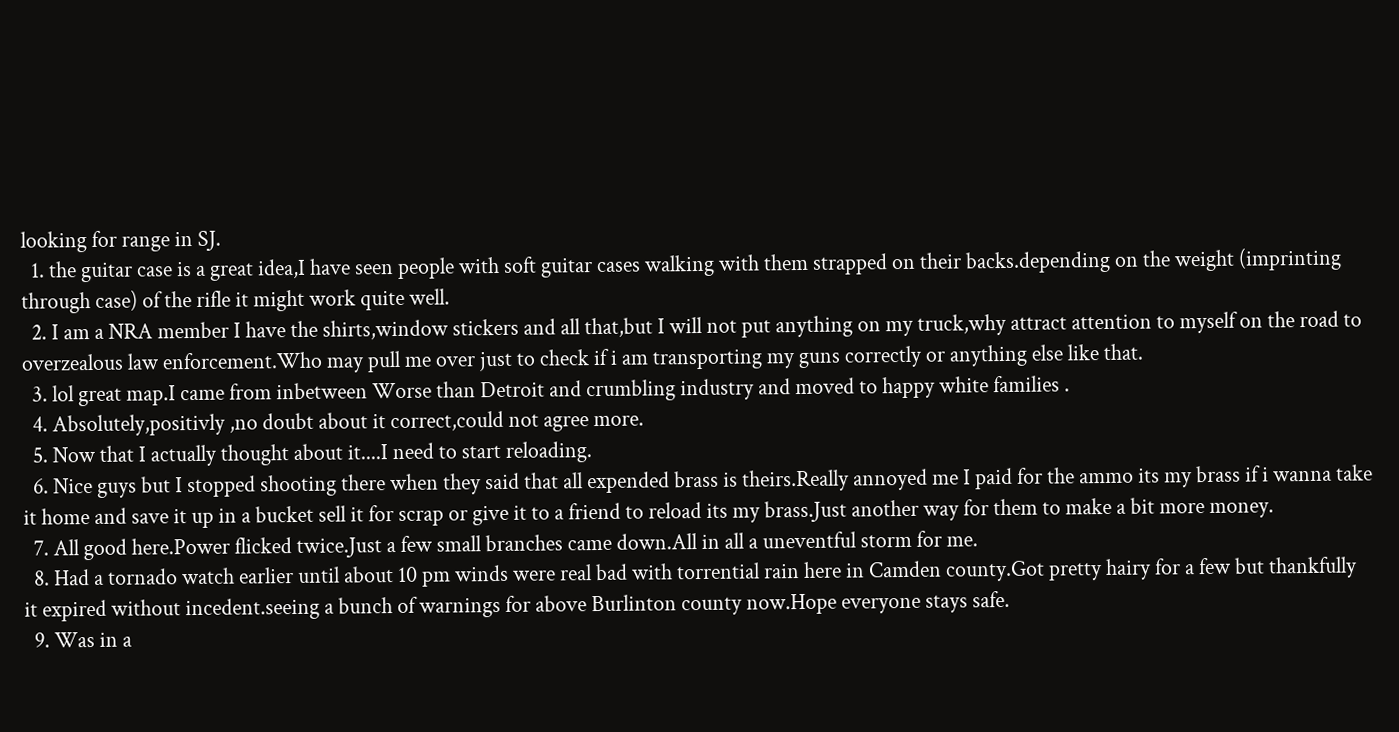looking for range in SJ.
  1. the guitar case is a great idea,I have seen people with soft guitar cases walking with them strapped on their backs.depending on the weight (imprinting through case) of the rifle it might work quite well.
  2. I am a NRA member I have the shirts,window stickers and all that,but I will not put anything on my truck,why attract attention to myself on the road to overzealous law enforcement.Who may pull me over just to check if i am transporting my guns correctly or anything else like that.
  3. lol great map.I came from inbetween Worse than Detroit and crumbling industry and moved to happy white families .
  4. Absolutely,positivly ,no doubt about it correct,could not agree more.
  5. Now that I actually thought about it....I need to start reloading.
  6. Nice guys but I stopped shooting there when they said that all expended brass is theirs.Really annoyed me I paid for the ammo its my brass if i wanna take it home and save it up in a bucket sell it for scrap or give it to a friend to reload its my brass.Just another way for them to make a bit more money.
  7. All good here.Power flicked twice.Just a few small branches came down.All in all a uneventful storm for me.
  8. Had a tornado watch earlier until about 10 pm winds were real bad with torrential rain here in Camden county.Got pretty hairy for a few but thankfully it expired without incedent.seeing a bunch of warnings for above Burlinton county now.Hope everyone stays safe.
  9. Was in a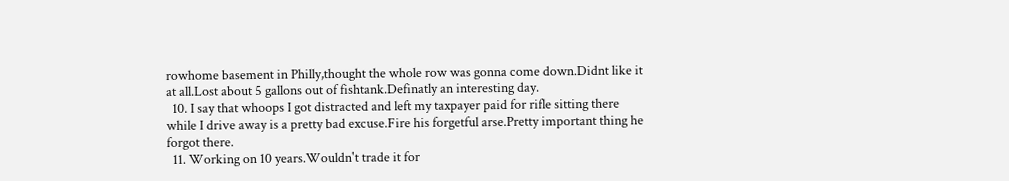rowhome basement in Philly,thought the whole row was gonna come down.Didnt like it at all.Lost about 5 gallons out of fishtank.Definatly an interesting day.
  10. I say that whoops I got distracted and left my taxpayer paid for rifle sitting there while I drive away is a pretty bad excuse.Fire his forgetful arse.Pretty important thing he forgot there.
  11. Working on 10 years.Wouldn't trade it for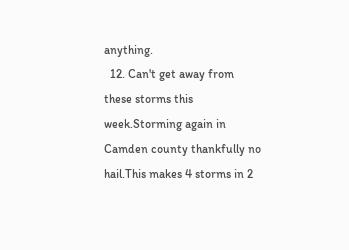anything.
  12. Can't get away from these storms this week.Storming again in Camden county thankfully no hail.This makes 4 storms in 2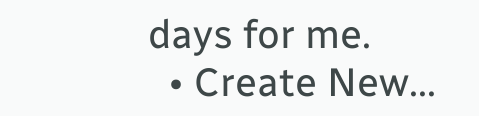days for me.
  • Create New...